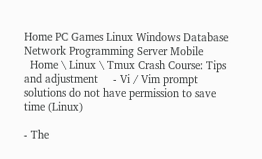Home PC Games Linux Windows Database Network Programming Server Mobile
  Home \ Linux \ Tmux Crash Course: Tips and adjustment     - Vi / Vim prompt solutions do not have permission to save time (Linux)

- The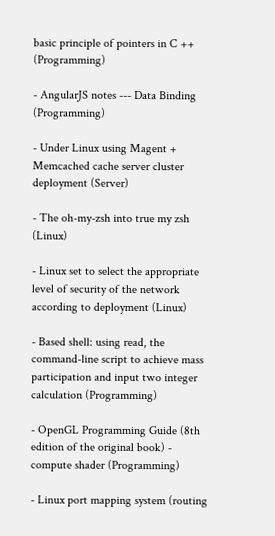basic principle of pointers in C ++ (Programming)

- AngularJS notes --- Data Binding (Programming)

- Under Linux using Magent + Memcached cache server cluster deployment (Server)

- The oh-my-zsh into true my zsh (Linux)

- Linux set to select the appropriate level of security of the network according to deployment (Linux)

- Based shell: using read, the command-line script to achieve mass participation and input two integer calculation (Programming)

- OpenGL Programming Guide (8th edition of the original book) - compute shader (Programming)

- Linux port mapping system (routing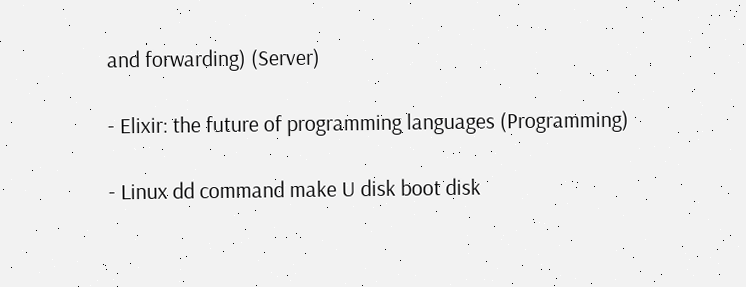and forwarding) (Server)

- Elixir: the future of programming languages (Programming)

- Linux dd command make U disk boot disk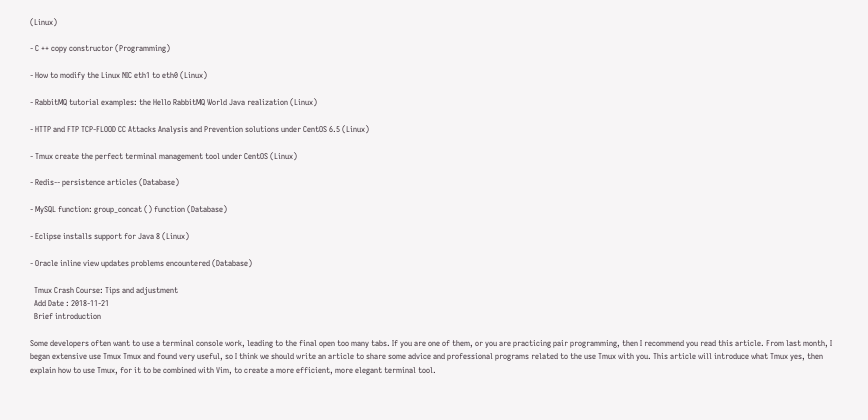(Linux)

- C ++ copy constructor (Programming)

- How to modify the Linux NIC eth1 to eth0 (Linux)

- RabbitMQ tutorial examples: the Hello RabbitMQ World Java realization (Linux)

- HTTP and FTP TCP-FLOOD CC Attacks Analysis and Prevention solutions under CentOS 6.5 (Linux)

- Tmux create the perfect terminal management tool under CentOS (Linux)

- Redis-- persistence articles (Database)

- MySQL function: group_concat () function (Database)

- Eclipse installs support for Java 8 (Linux)

- Oracle inline view updates problems encountered (Database)

  Tmux Crash Course: Tips and adjustment
  Add Date : 2018-11-21
  Brief introduction

Some developers often want to use a terminal console work, leading to the final open too many tabs. If you are one of them, or you are practicing pair programming, then I recommend you read this article. From last month, I began extensive use Tmux Tmux and found very useful, so I think we should write an article to share some advice and professional programs related to the use Tmux with you. This article will introduce what Tmux yes, then explain how to use Tmux, for it to be combined with Vim, to create a more efficient, more elegant terminal tool.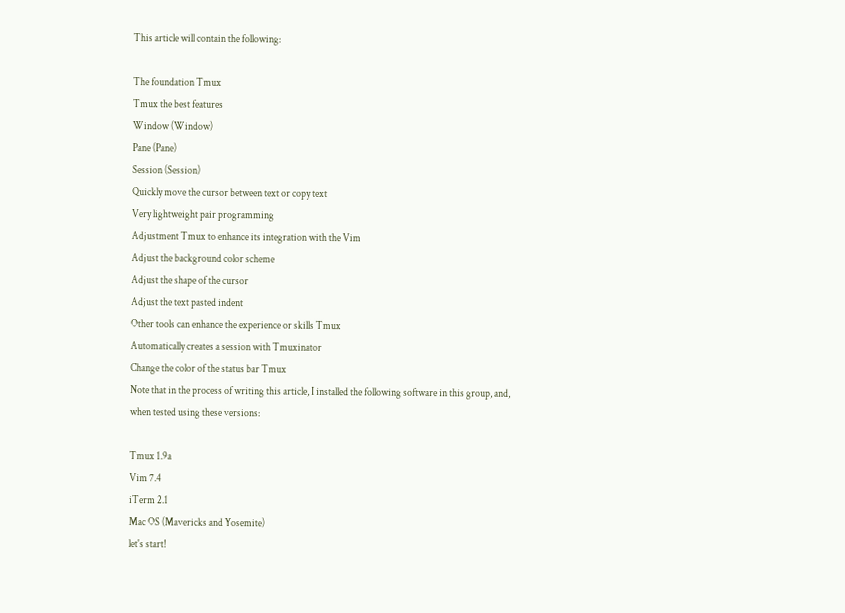This article will contain the following:

The foundation Tmux
Tmux the best features
Window (Window)
Pane (Pane)
Session (Session)
Quickly move the cursor between text or copy text
Very lightweight pair programming
Adjustment Tmux to enhance its integration with the Vim
Adjust the background color scheme
Adjust the shape of the cursor
Adjust the text pasted indent
Other tools can enhance the experience or skills Tmux
Automatically creates a session with Tmuxinator
Change the color of the status bar Tmux
Note that in the process of writing this article, I installed the following software in this group, and, when tested using these versions:

Tmux 1.9a
Vim 7.4
iTerm 2.1
Mac OS (Mavericks and Yosemite)
let's start!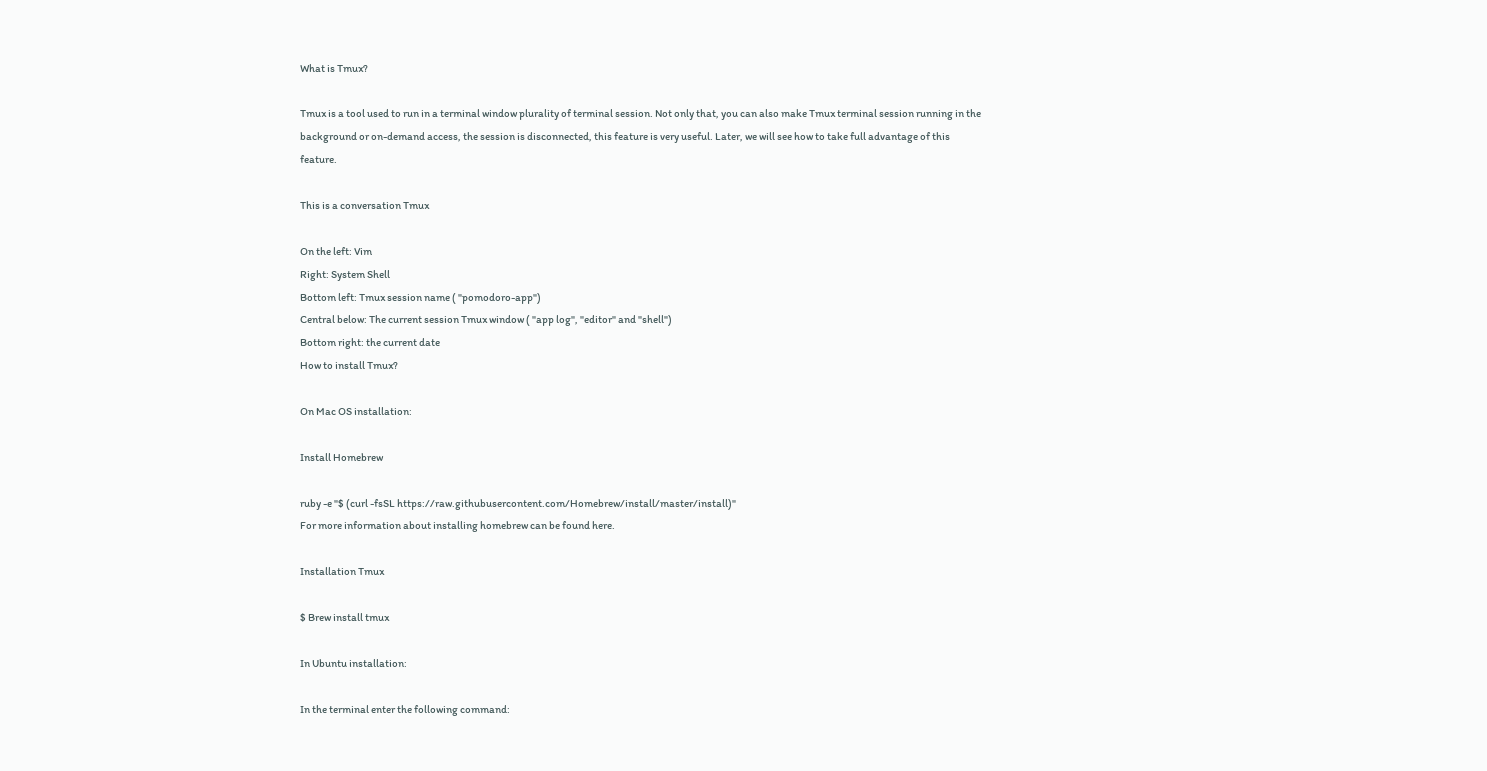What is Tmux?

Tmux is a tool used to run in a terminal window plurality of terminal session. Not only that, you can also make Tmux terminal session running in the background or on-demand access, the session is disconnected, this feature is very useful. Later, we will see how to take full advantage of this feature.

This is a conversation Tmux

On the left: Vim
Right: System Shell
Bottom left: Tmux session name ( "pomodoro-app")
Central below: The current session Tmux window ( "app log", "editor" and "shell")
Bottom right: the current date
How to install Tmux?

On Mac OS installation:

Install Homebrew

ruby -e "$ (curl -fsSL https://raw.githubusercontent.com/Homebrew/install/master/install)"
For more information about installing homebrew can be found here.

Installation Tmux

$ Brew install tmux

In Ubuntu installation:

In the terminal enter the following command: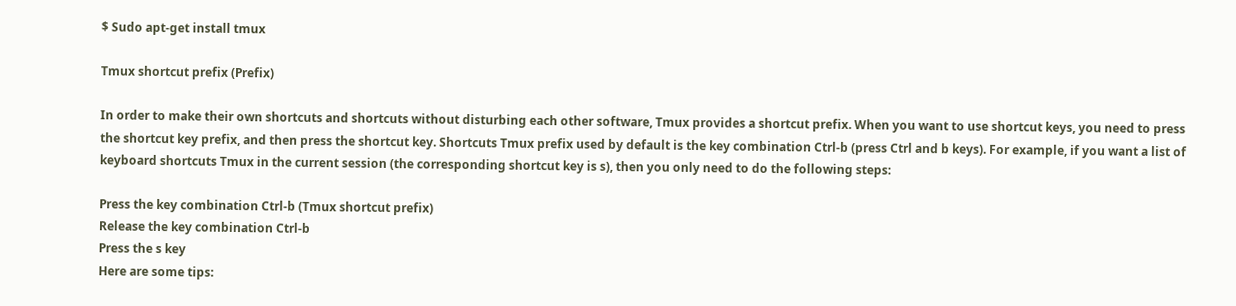$ Sudo apt-get install tmux

Tmux shortcut prefix (Prefix)

In order to make their own shortcuts and shortcuts without disturbing each other software, Tmux provides a shortcut prefix. When you want to use shortcut keys, you need to press the shortcut key prefix, and then press the shortcut key. Shortcuts Tmux prefix used by default is the key combination Ctrl-b (press Ctrl and b keys). For example, if you want a list of keyboard shortcuts Tmux in the current session (the corresponding shortcut key is s), then you only need to do the following steps:

Press the key combination Ctrl-b (Tmux shortcut prefix)
Release the key combination Ctrl-b
Press the s key
Here are some tips: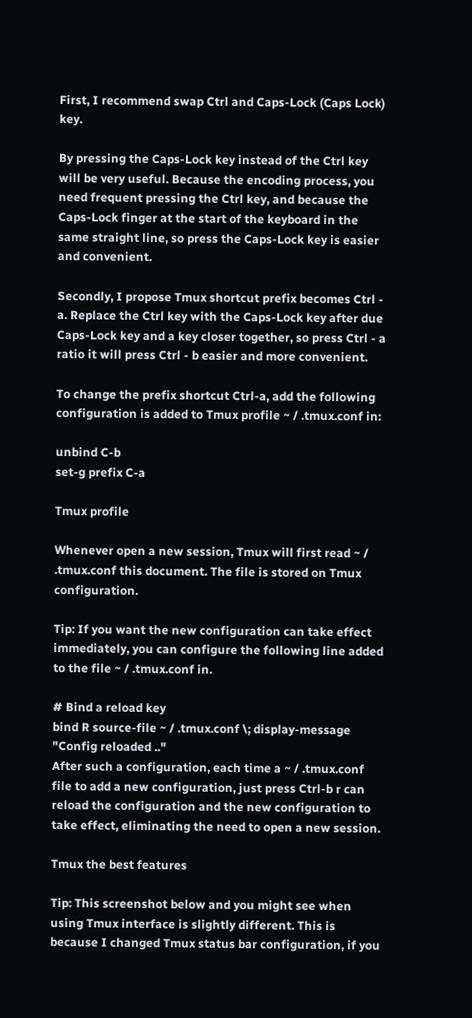First, I recommend swap Ctrl and Caps-Lock (Caps Lock) key.

By pressing the Caps-Lock key instead of the Ctrl key will be very useful. Because the encoding process, you need frequent pressing the Ctrl key, and because the Caps-Lock finger at the start of the keyboard in the same straight line, so press the Caps-Lock key is easier and convenient.

Secondly, I propose Tmux shortcut prefix becomes Ctrl - a. Replace the Ctrl key with the Caps-Lock key after due Caps-Lock key and a key closer together, so press Ctrl - a ratio it will press Ctrl - b easier and more convenient.

To change the prefix shortcut Ctrl-a, add the following configuration is added to Tmux profile ~ / .tmux.conf in:

unbind C-b
set-g prefix C-a

Tmux profile

Whenever open a new session, Tmux will first read ~ / .tmux.conf this document. The file is stored on Tmux configuration.

Tip: If you want the new configuration can take effect immediately, you can configure the following line added to the file ~ / .tmux.conf in.

# Bind a reload key
bind R source-file ~ / .tmux.conf \; display-message "Config reloaded .."
After such a configuration, each time a ~ / .tmux.conf file to add a new configuration, just press Ctrl-b r can reload the configuration and the new configuration to take effect, eliminating the need to open a new session.

Tmux the best features

Tip: This screenshot below and you might see when using Tmux interface is slightly different. This is because I changed Tmux status bar configuration, if you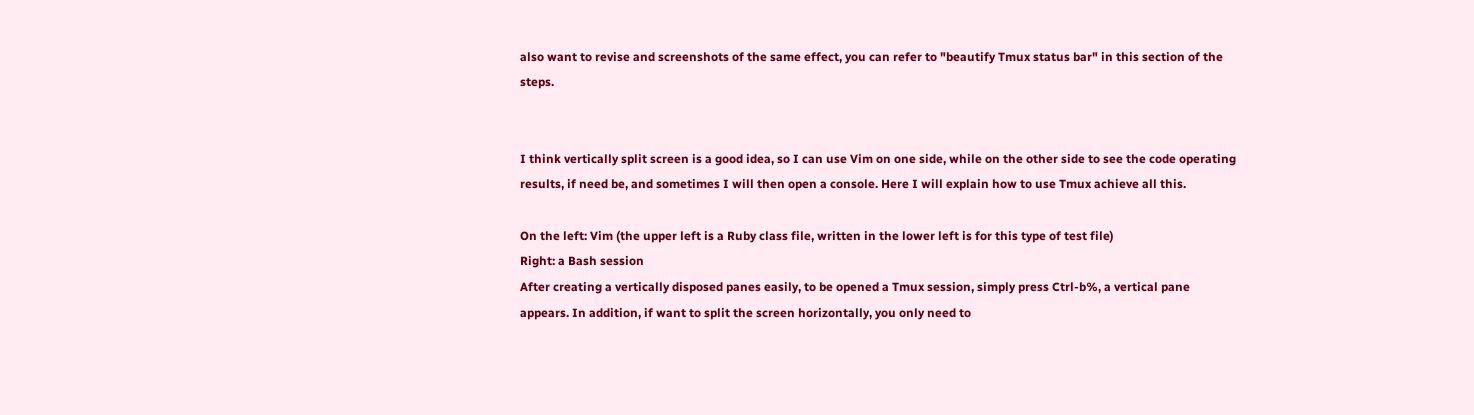also want to revise and screenshots of the same effect, you can refer to "beautify Tmux status bar" in this section of the steps.


I think vertically split screen is a good idea, so I can use Vim on one side, while on the other side to see the code operating results, if need be, and sometimes I will then open a console. Here I will explain how to use Tmux achieve all this.

On the left: Vim (the upper left is a Ruby class file, written in the lower left is for this type of test file)
Right: a Bash session
After creating a vertically disposed panes easily, to be opened a Tmux session, simply press Ctrl-b%, a vertical pane appears. In addition, if want to split the screen horizontally, you only need to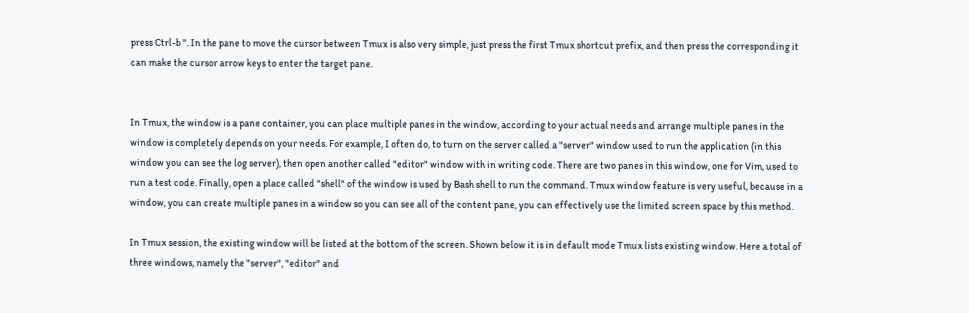press Ctrl-b ". In the pane to move the cursor between Tmux is also very simple, just press the first Tmux shortcut prefix, and then press the corresponding it can make the cursor arrow keys to enter the target pane.


In Tmux, the window is a pane container, you can place multiple panes in the window, according to your actual needs and arrange multiple panes in the window is completely depends on your needs. For example, I often do, to turn on the server called a "server" window used to run the application (in this window you can see the log server), then open another called "editor" window with in writing code. There are two panes in this window, one for Vim, used to run a test code. Finally, open a place called "shell" of the window is used by Bash shell to run the command. Tmux window feature is very useful, because in a window, you can create multiple panes in a window so you can see all of the content pane, you can effectively use the limited screen space by this method.

In Tmux session, the existing window will be listed at the bottom of the screen. Shown below it is in default mode Tmux lists existing window. Here a total of three windows, namely the "server", "editor" and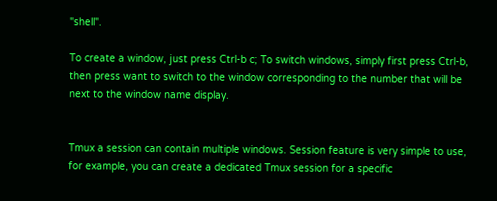"shell".

To create a window, just press Ctrl-b c; To switch windows, simply first press Ctrl-b, then press want to switch to the window corresponding to the number that will be next to the window name display.


Tmux a session can contain multiple windows. Session feature is very simple to use, for example, you can create a dedicated Tmux session for a specific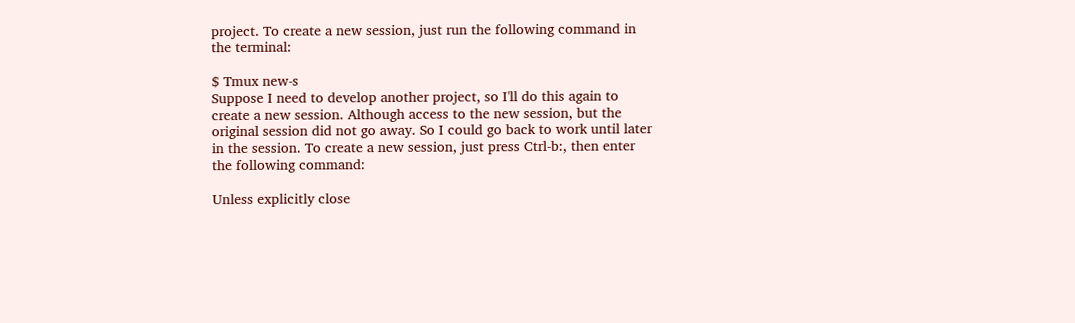project. To create a new session, just run the following command in the terminal:

$ Tmux new-s
Suppose I need to develop another project, so I'll do this again to create a new session. Although access to the new session, but the original session did not go away. So I could go back to work until later in the session. To create a new session, just press Ctrl-b:, then enter the following command:

Unless explicitly close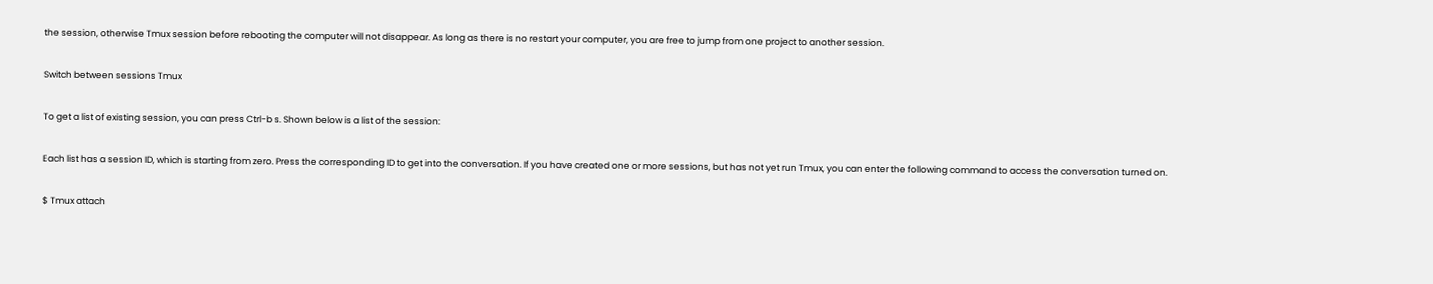the session, otherwise Tmux session before rebooting the computer will not disappear. As long as there is no restart your computer, you are free to jump from one project to another session.

Switch between sessions Tmux

To get a list of existing session, you can press Ctrl-b s. Shown below is a list of the session:

Each list has a session ID, which is starting from zero. Press the corresponding ID to get into the conversation. If you have created one or more sessions, but has not yet run Tmux, you can enter the following command to access the conversation turned on.

$ Tmux attach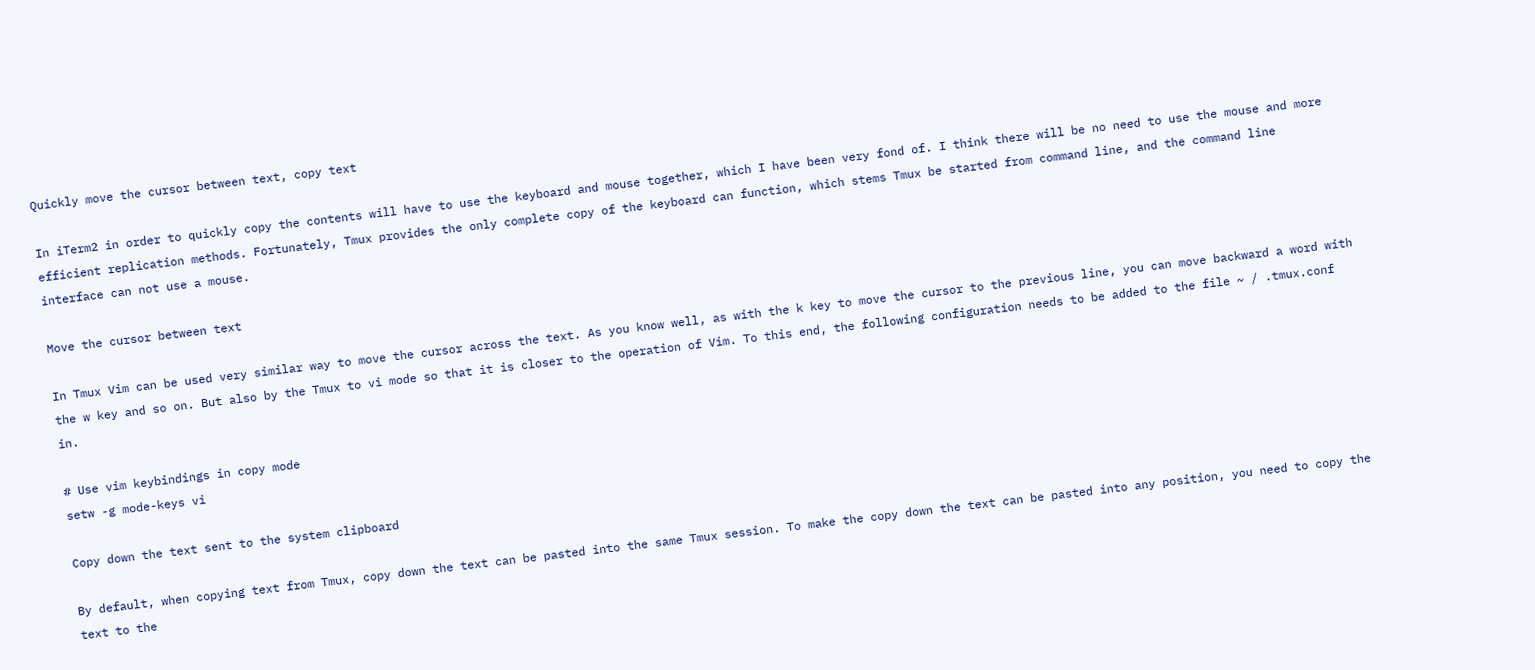Quickly move the cursor between text, copy text

In iTerm2 in order to quickly copy the contents will have to use the keyboard and mouse together, which I have been very fond of. I think there will be no need to use the mouse and more efficient replication methods. Fortunately, Tmux provides the only complete copy of the keyboard can function, which stems Tmux be started from command line, and the command line interface can not use a mouse.

Move the cursor between text

In Tmux Vim can be used very similar way to move the cursor across the text. As you know well, as with the k key to move the cursor to the previous line, you can move backward a word with the w key and so on. But also by the Tmux to vi mode so that it is closer to the operation of Vim. To this end, the following configuration needs to be added to the file ~ / .tmux.conf in.

# Use vim keybindings in copy mode
setw -g mode-keys vi

Copy down the text sent to the system clipboard

By default, when copying text from Tmux, copy down the text can be pasted into the same Tmux session. To make the copy down the text can be pasted into any position, you need to copy the text to the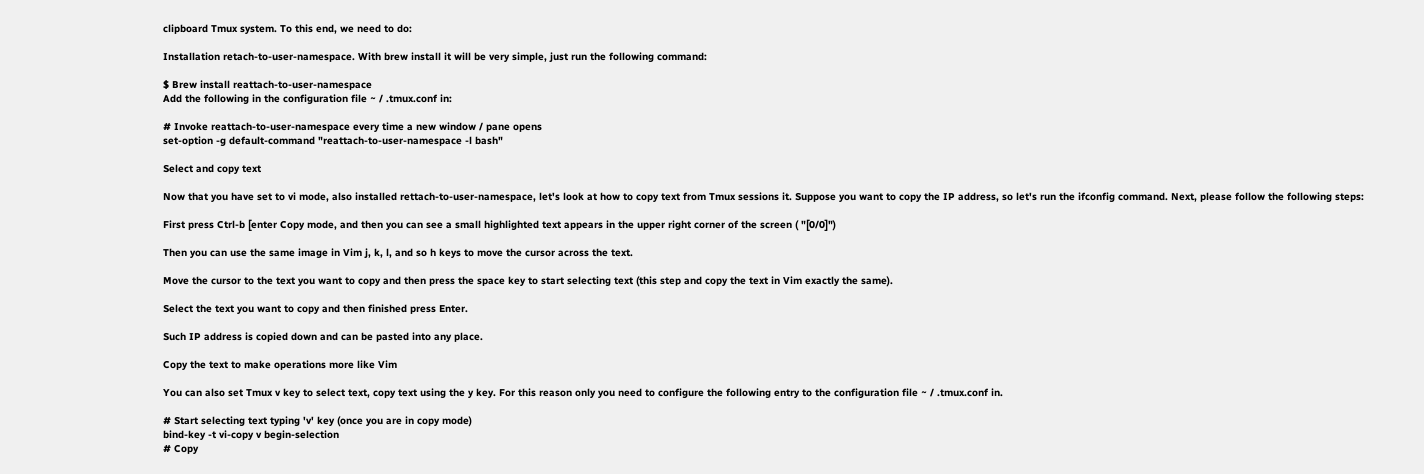clipboard Tmux system. To this end, we need to do:

Installation retach-to-user-namespace. With brew install it will be very simple, just run the following command:

$ Brew install reattach-to-user-namespace
Add the following in the configuration file ~ / .tmux.conf in:

# Invoke reattach-to-user-namespace every time a new window / pane opens
set-option -g default-command "reattach-to-user-namespace -l bash"

Select and copy text

Now that you have set to vi mode, also installed rettach-to-user-namespace, let's look at how to copy text from Tmux sessions it. Suppose you want to copy the IP address, so let's run the ifconfig command. Next, please follow the following steps:

First press Ctrl-b [enter Copy mode, and then you can see a small highlighted text appears in the upper right corner of the screen ( "[0/0]")

Then you can use the same image in Vim j, k, l, and so h keys to move the cursor across the text.

Move the cursor to the text you want to copy and then press the space key to start selecting text (this step and copy the text in Vim exactly the same).

Select the text you want to copy and then finished press Enter.

Such IP address is copied down and can be pasted into any place.

Copy the text to make operations more like Vim

You can also set Tmux v key to select text, copy text using the y key. For this reason only you need to configure the following entry to the configuration file ~ / .tmux.conf in.

# Start selecting text typing 'v' key (once you are in copy mode)
bind-key -t vi-copy v begin-selection
# Copy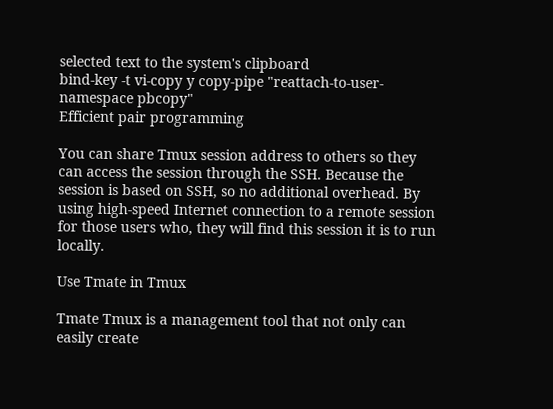selected text to the system's clipboard
bind-key -t vi-copy y copy-pipe "reattach-to-user-namespace pbcopy"
Efficient pair programming

You can share Tmux session address to others so they can access the session through the SSH. Because the session is based on SSH, so no additional overhead. By using high-speed Internet connection to a remote session for those users who, they will find this session it is to run locally.

Use Tmate in Tmux

Tmate Tmux is a management tool that not only can easily create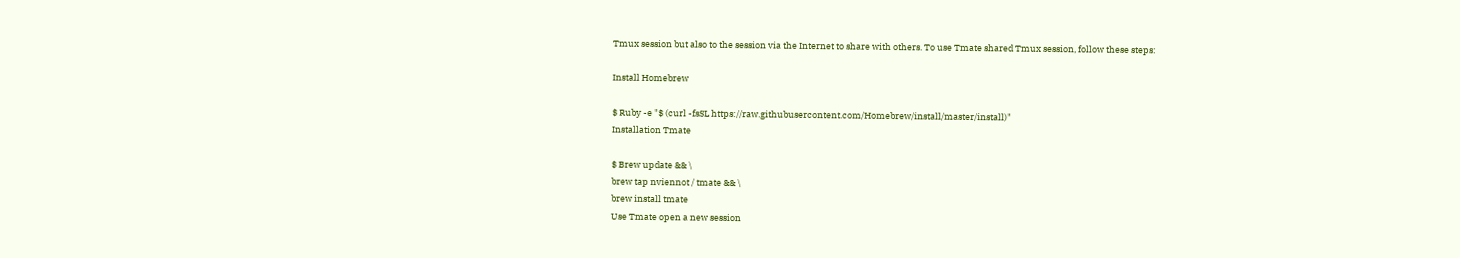Tmux session but also to the session via the Internet to share with others. To use Tmate shared Tmux session, follow these steps:

Install Homebrew

$ Ruby -e "$ (curl -fsSL https://raw.githubusercontent.com/Homebrew/install/master/install)"
Installation Tmate

$ Brew update && \
brew tap nviennot / tmate && \
brew install tmate
Use Tmate open a new session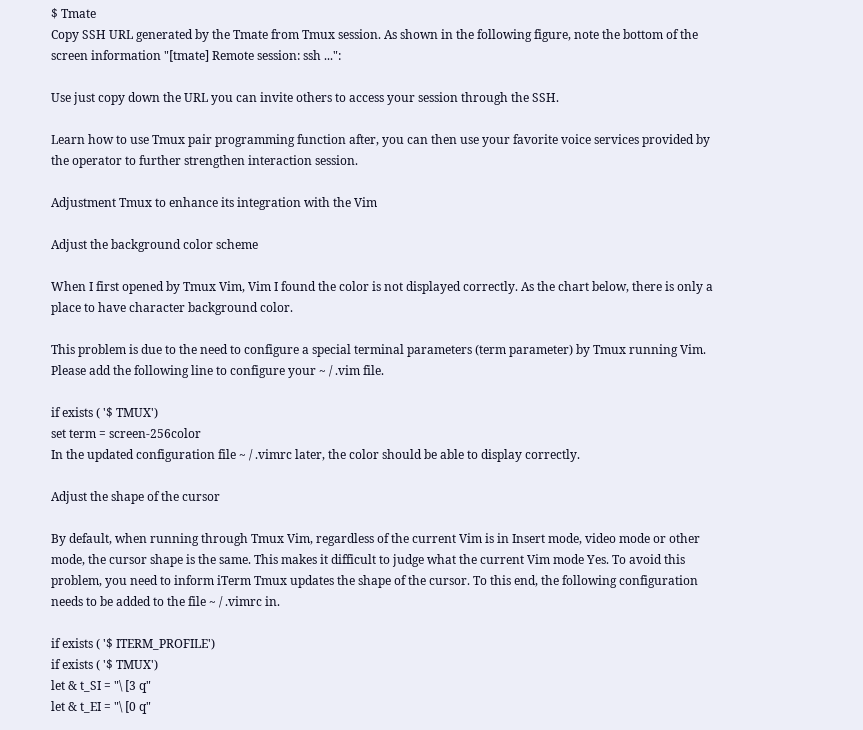$ Tmate
Copy SSH URL generated by the Tmate from Tmux session. As shown in the following figure, note the bottom of the screen information "[tmate] Remote session: ssh ...":

Use just copy down the URL you can invite others to access your session through the SSH.

Learn how to use Tmux pair programming function after, you can then use your favorite voice services provided by the operator to further strengthen interaction session.

Adjustment Tmux to enhance its integration with the Vim

Adjust the background color scheme

When I first opened by Tmux Vim, Vim I found the color is not displayed correctly. As the chart below, there is only a place to have character background color.

This problem is due to the need to configure a special terminal parameters (term parameter) by Tmux running Vim. Please add the following line to configure your ~ / .vim file.

if exists ( '$ TMUX')
set term = screen-256color
In the updated configuration file ~ / .vimrc later, the color should be able to display correctly.

Adjust the shape of the cursor

By default, when running through Tmux Vim, regardless of the current Vim is in Insert mode, video mode or other mode, the cursor shape is the same. This makes it difficult to judge what the current Vim mode Yes. To avoid this problem, you need to inform iTerm Tmux updates the shape of the cursor. To this end, the following configuration needs to be added to the file ~ / .vimrc in.

if exists ( '$ ITERM_PROFILE')
if exists ( '$ TMUX')
let & t_SI = "\ [3 q"
let & t_EI = "\ [0 q"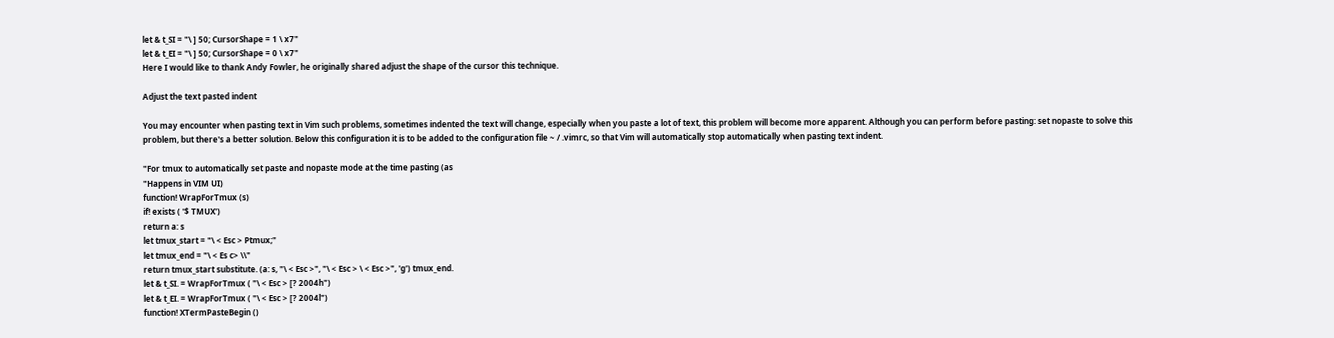let & t_SI = "\ ] 50; CursorShape = 1 \ x7"
let & t_EI = "\ ] 50; CursorShape = 0 \ x7"
Here I would like to thank Andy Fowler, he originally shared adjust the shape of the cursor this technique.

Adjust the text pasted indent

You may encounter when pasting text in Vim such problems, sometimes indented the text will change, especially when you paste a lot of text, this problem will become more apparent. Although you can perform before pasting: set nopaste to solve this problem, but there's a better solution. Below this configuration it is to be added to the configuration file ~ / .vimrc, so that Vim will automatically stop automatically when pasting text indent.

"For tmux to automatically set paste and nopaste mode at the time pasting (as
"Happens in VIM UI)
function! WrapForTmux (s)
if! exists ( '$ TMUX')
return a: s
let tmux_start = "\ < Esc > Ptmux;"
let tmux_end = "\ < Es c> \\"
return tmux_start substitute. (a: s, "\ < Esc >", "\ < Esc > \ < Esc >", 'g') tmux_end.
let & t_SI. = WrapForTmux ( "\ < Esc > [? 2004h")
let & t_EI. = WrapForTmux ( "\ < Esc > [? 2004l")
function! XTermPasteBegin ()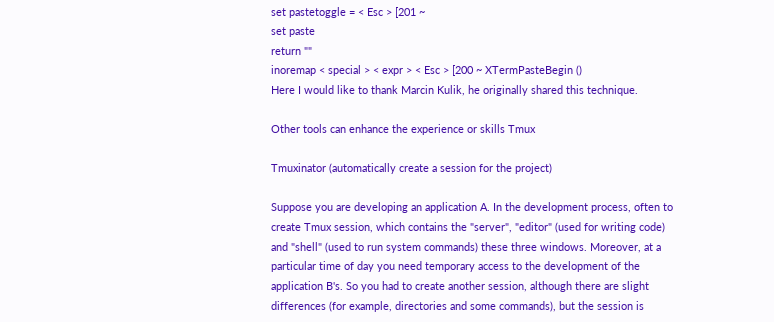set pastetoggle = < Esc > [201 ~
set paste
return ""
inoremap < special > < expr > < Esc > [200 ~ XTermPasteBegin ()
Here I would like to thank Marcin Kulik, he originally shared this technique.

Other tools can enhance the experience or skills Tmux

Tmuxinator (automatically create a session for the project)

Suppose you are developing an application A. In the development process, often to create Tmux session, which contains the "server", "editor" (used for writing code) and "shell" (used to run system commands) these three windows. Moreover, at a particular time of day you need temporary access to the development of the application B's. So you had to create another session, although there are slight differences (for example, directories and some commands), but the session is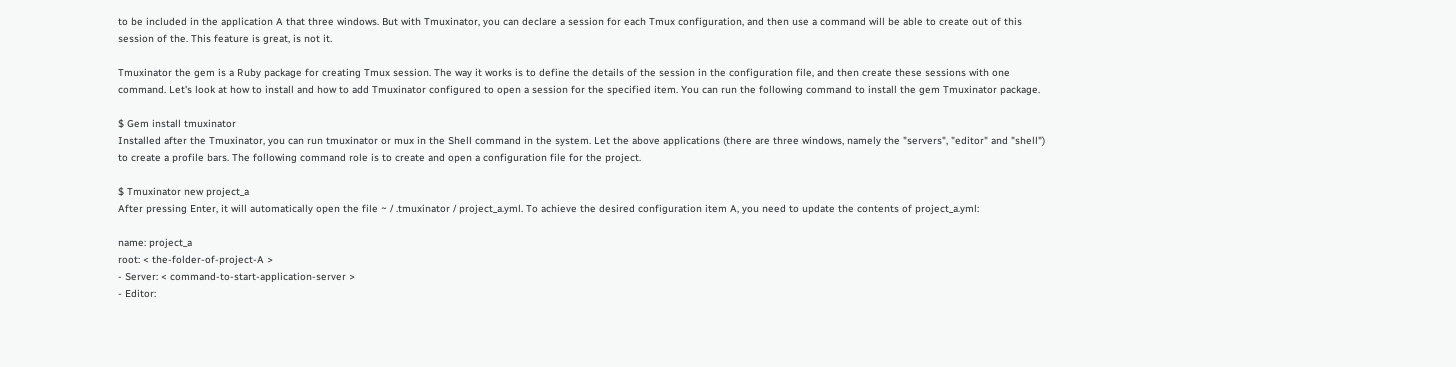to be included in the application A that three windows. But with Tmuxinator, you can declare a session for each Tmux configuration, and then use a command will be able to create out of this session of the. This feature is great, is not it.

Tmuxinator the gem is a Ruby package for creating Tmux session. The way it works is to define the details of the session in the configuration file, and then create these sessions with one command. Let's look at how to install and how to add Tmuxinator configured to open a session for the specified item. You can run the following command to install the gem Tmuxinator package.

$ Gem install tmuxinator
Installed after the Tmuxinator, you can run tmuxinator or mux in the Shell command in the system. Let the above applications (there are three windows, namely the "servers", "editor" and "shell") to create a profile bars. The following command role is to create and open a configuration file for the project.

$ Tmuxinator new project_a
After pressing Enter, it will automatically open the file ~ / .tmuxinator / project_a.yml. To achieve the desired configuration item A, you need to update the contents of project_a.yml:

name: project_a
root: < the-folder-of-project-A >
- Server: < command-to-start-application-server >
- Editor: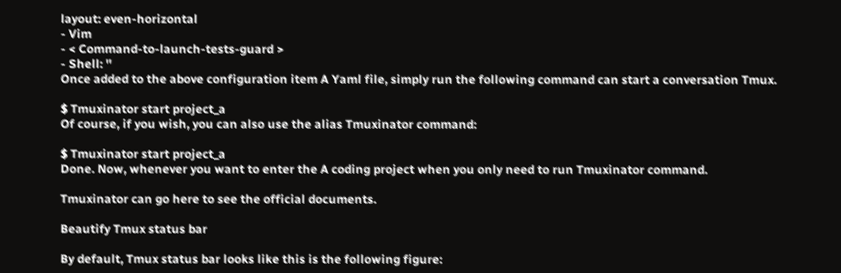layout: even-horizontal
- Vim
- < Command-to-launch-tests-guard >
- Shell: ''
Once added to the above configuration item A Yaml file, simply run the following command can start a conversation Tmux.

$ Tmuxinator start project_a
Of course, if you wish, you can also use the alias Tmuxinator command:

$ Tmuxinator start project_a
Done. Now, whenever you want to enter the A coding project when you only need to run Tmuxinator command.

Tmuxinator can go here to see the official documents.

Beautify Tmux status bar

By default, Tmux status bar looks like this is the following figure: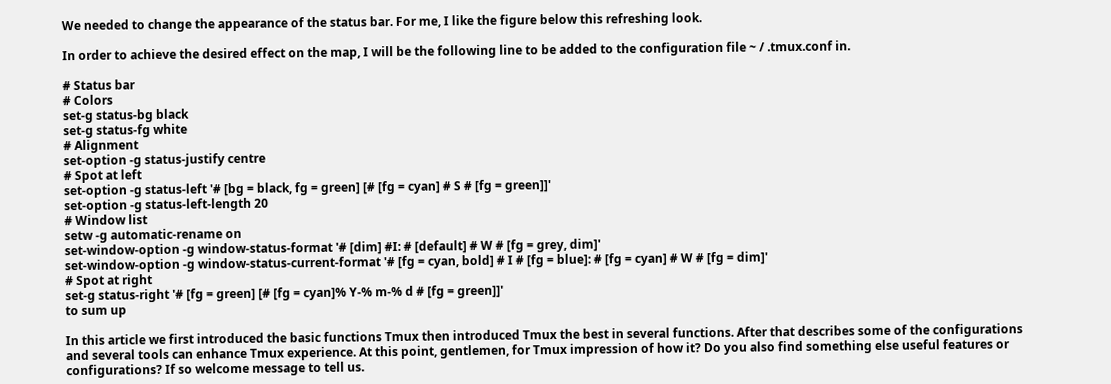We needed to change the appearance of the status bar. For me, I like the figure below this refreshing look.

In order to achieve the desired effect on the map, I will be the following line to be added to the configuration file ~ / .tmux.conf in.

# Status bar
# Colors
set-g status-bg black
set-g status-fg white
# Alignment
set-option -g status-justify centre
# Spot at left
set-option -g status-left '# [bg = black, fg = green] [# [fg = cyan] # S # [fg = green]]'
set-option -g status-left-length 20
# Window list
setw -g automatic-rename on
set-window-option -g window-status-format '# [dim] #I: # [default] # W # [fg = grey, dim]'
set-window-option -g window-status-current-format '# [fg = cyan, bold] # I # [fg = blue]: # [fg = cyan] # W # [fg = dim]'
# Spot at right
set-g status-right '# [fg = green] [# [fg = cyan]% Y-% m-% d # [fg = green]]'
to sum up

In this article we first introduced the basic functions Tmux then introduced Tmux the best in several functions. After that describes some of the configurations and several tools can enhance Tmux experience. At this point, gentlemen, for Tmux impression of how it? Do you also find something else useful features or configurations? If so welcome message to tell us.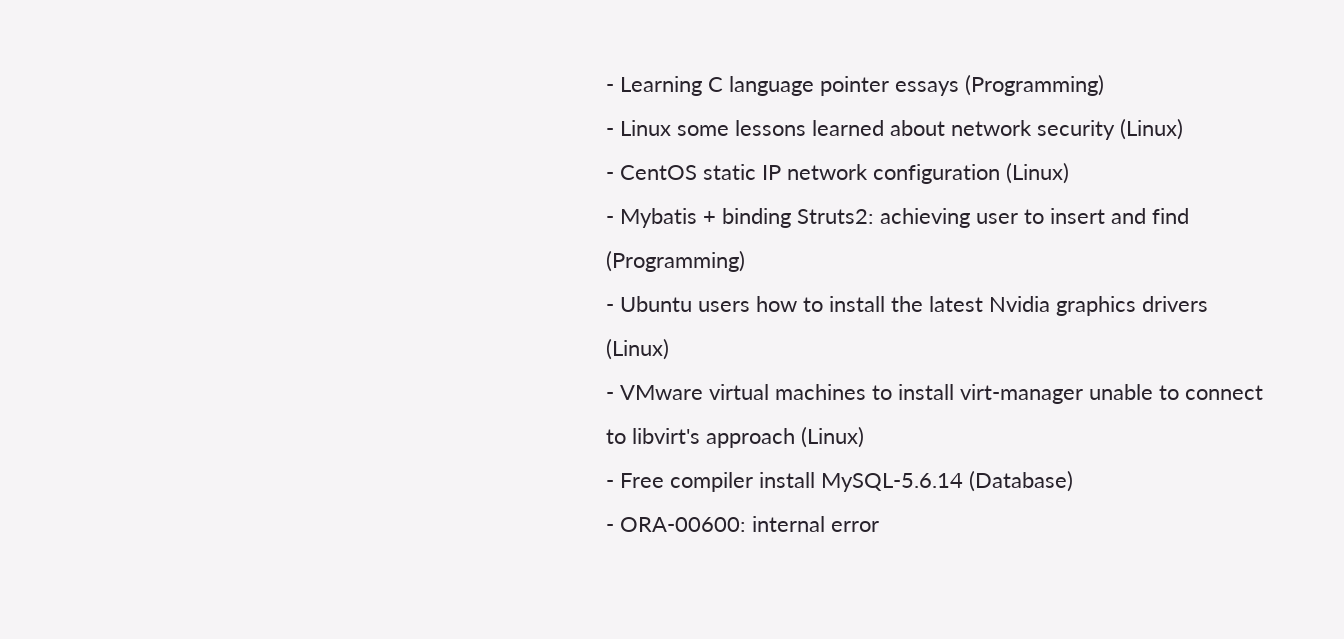- Learning C language pointer essays (Programming)
- Linux some lessons learned about network security (Linux)
- CentOS static IP network configuration (Linux)
- Mybatis + binding Struts2: achieving user to insert and find (Programming)
- Ubuntu users how to install the latest Nvidia graphics drivers (Linux)
- VMware virtual machines to install virt-manager unable to connect to libvirt's approach (Linux)
- Free compiler install MySQL-5.6.14 (Database)
- ORA-00600: internal error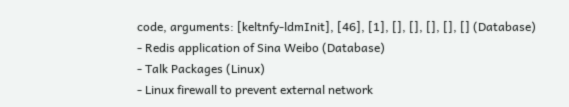code, arguments: [keltnfy-ldmInit], [46], [1], [], [], [], [], [] (Database)
- Redis application of Sina Weibo (Database)
- Talk Packages (Linux)
- Linux firewall to prevent external network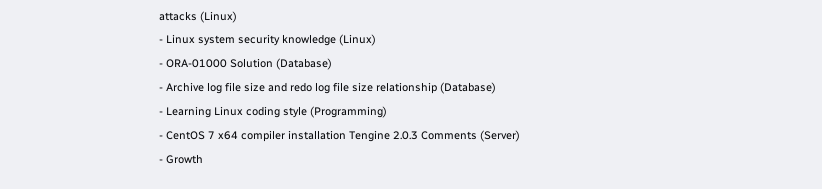attacks (Linux)
- Linux system security knowledge (Linux)
- ORA-01000 Solution (Database)
- Archive log file size and redo log file size relationship (Database)
- Learning Linux coding style (Programming)
- CentOS 7 x64 compiler installation Tengine 2.0.3 Comments (Server)
- Growth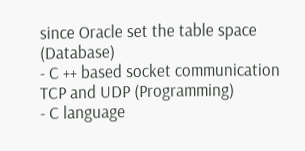since Oracle set the table space (Database)
- C ++ based socket communication TCP and UDP (Programming)
- C language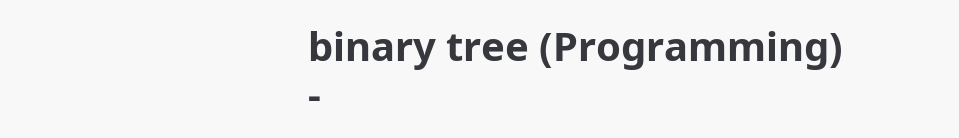binary tree (Programming)
-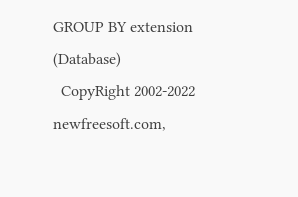GROUP BY extension (Database)
  CopyRight 2002-2022 newfreesoft.com,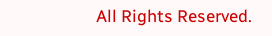All Rights Reserved.